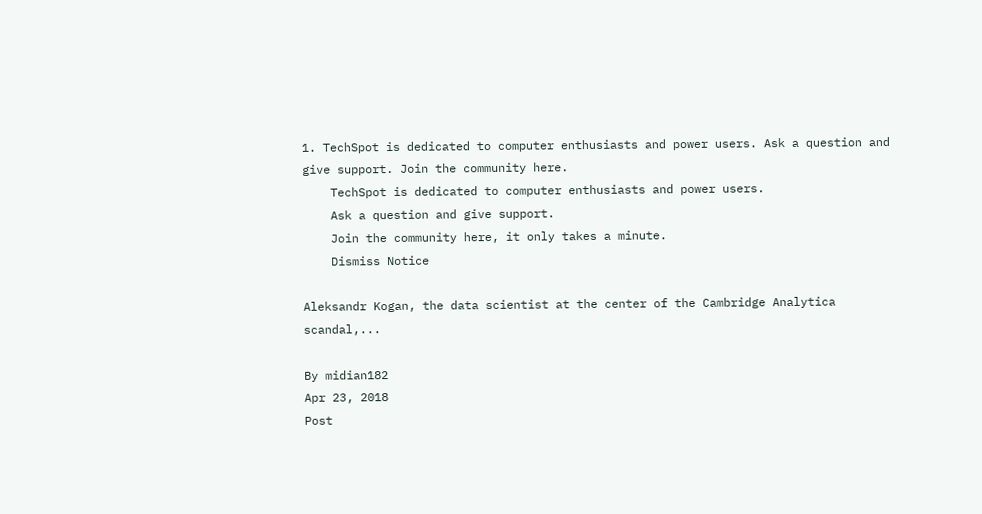1. TechSpot is dedicated to computer enthusiasts and power users. Ask a question and give support. Join the community here.
    TechSpot is dedicated to computer enthusiasts and power users.
    Ask a question and give support.
    Join the community here, it only takes a minute.
    Dismiss Notice

Aleksandr Kogan, the data scientist at the center of the Cambridge Analytica scandal,...

By midian182
Apr 23, 2018
Post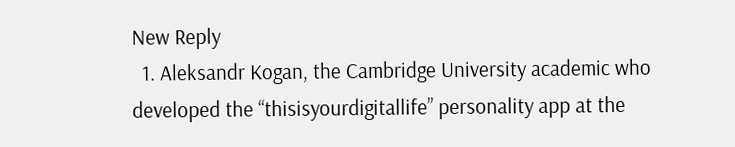New Reply
  1. Aleksandr Kogan, the Cambridge University academic who developed the “thisisyourdigitallife” personality app at the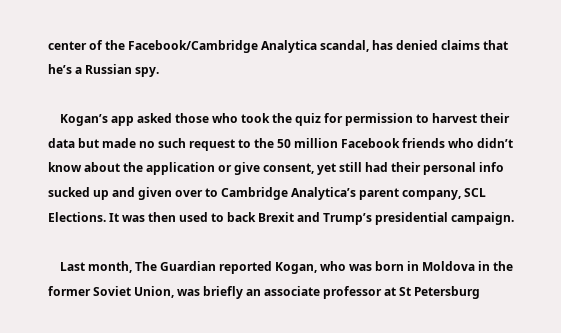center of the Facebook/Cambridge Analytica scandal, has denied claims that he’s a Russian spy.

    Kogan’s app asked those who took the quiz for permission to harvest their data but made no such request to the 50 million Facebook friends who didn’t know about the application or give consent, yet still had their personal info sucked up and given over to Cambridge Analytica’s parent company, SCL Elections. It was then used to back Brexit and Trump’s presidential campaign.

    Last month, The Guardian reported Kogan, who was born in Moldova in the former Soviet Union, was briefly an associate professor at St Petersburg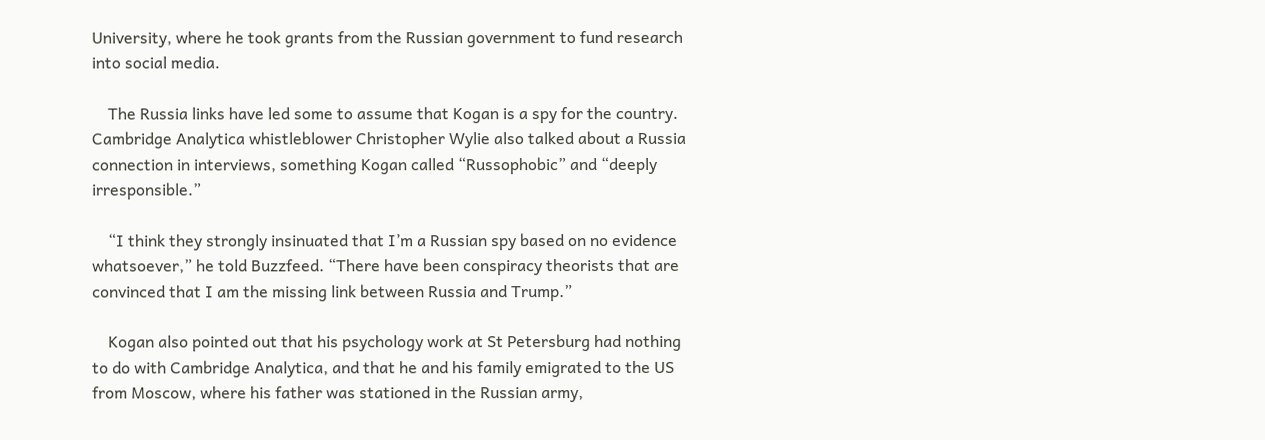University, where he took grants from the Russian government to fund research into social media.

    The Russia links have led some to assume that Kogan is a spy for the country. Cambridge Analytica whistleblower Christopher Wylie also talked about a Russia connection in interviews, something Kogan called “Russophobic” and “deeply irresponsible.”

    “I think they strongly insinuated that I’m a Russian spy based on no evidence whatsoever,” he told Buzzfeed. “There have been conspiracy theorists that are convinced that I am the missing link between Russia and Trump.”

    Kogan also pointed out that his psychology work at St Petersburg had nothing to do with Cambridge Analytica, and that he and his family emigrated to the US from Moscow, where his father was stationed in the Russian army,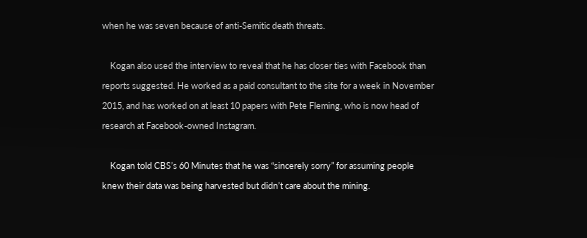when he was seven because of anti-Semitic death threats.

    Kogan also used the interview to reveal that he has closer ties with Facebook than reports suggested. He worked as a paid consultant to the site for a week in November 2015, and has worked on at least 10 papers with Pete Fleming, who is now head of research at Facebook-owned Instagram.

    Kogan told CBS’s 60 Minutes that he was “sincerely sorry” for assuming people knew their data was being harvested but didn’t care about the mining.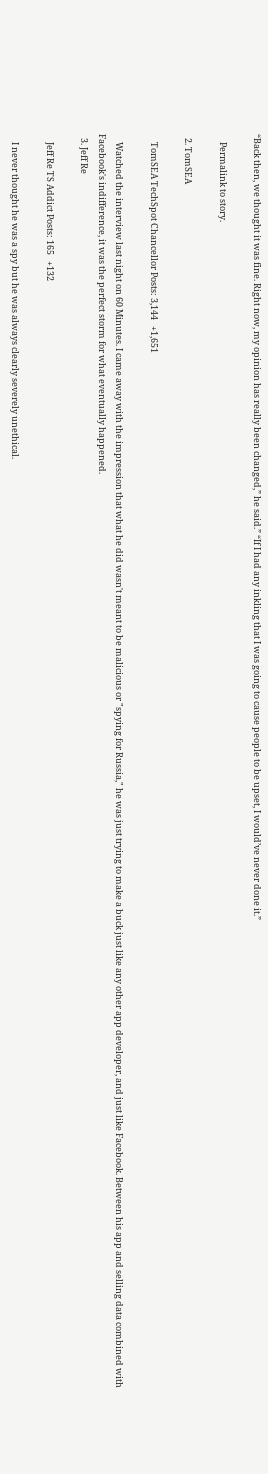“Back then, we thought it was fine. Right now, my opinion has really been changed,” he said.” “If I had any inkling that I was going to cause people to be upset, I would’ve never done it.”

    Permalink to story.

  2. TomSEA

    TomSEA TechSpot Chancellor Posts: 3,144   +1,651

    Watched the interview last night on 60 Minutes. I came away with the impression that what he did wasn't meant to be malicious or "spying for Russia," he was just trying to make a buck just like any other app developer, and just like Facebook. Between his app and selling data combined with Facebook's indifference, it was the perfect storm for what eventually happened.
  3. Jeff Re

    Jeff Re TS Addict Posts: 165   +132

    I never thought he was a spy but he was always clearly severely unethical.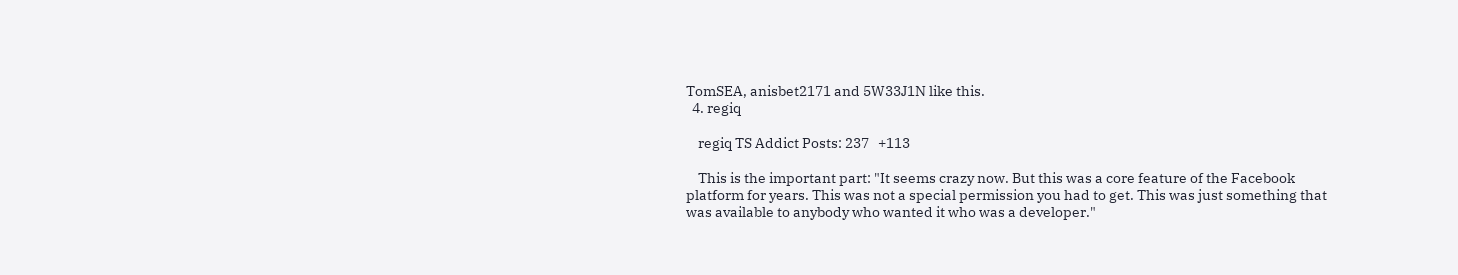TomSEA, anisbet2171 and 5W33J1N like this.
  4. regiq

    regiq TS Addict Posts: 237   +113

    This is the important part: "It seems crazy now. But this was a core feature of the Facebook platform for years. This was not a special permission you had to get. This was just something that was available to anybody who wanted it who was a developer."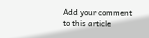Add your comment to this article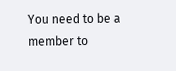You need to be a member to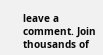leave a comment. Join thousands of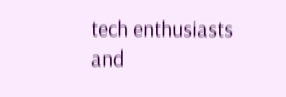tech enthusiasts and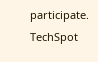participate.
TechSpot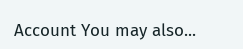Account You may also...